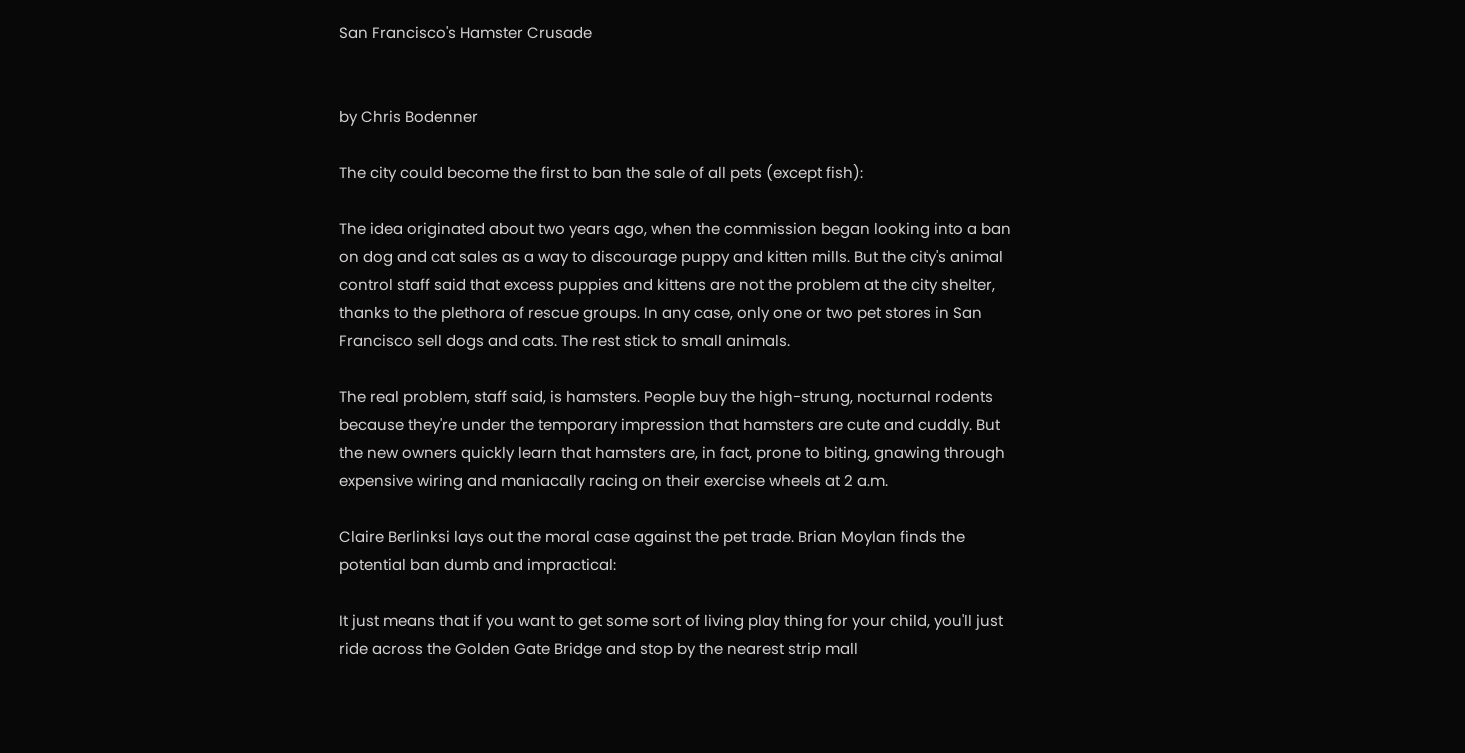San Francisco's Hamster Crusade


by Chris Bodenner

The city could become the first to ban the sale of all pets (except fish):

The idea originated about two years ago, when the commission began looking into a ban on dog and cat sales as a way to discourage puppy and kitten mills. But the city's animal control staff said that excess puppies and kittens are not the problem at the city shelter, thanks to the plethora of rescue groups. In any case, only one or two pet stores in San Francisco sell dogs and cats. The rest stick to small animals.

The real problem, staff said, is hamsters. People buy the high-strung, nocturnal rodents because they're under the temporary impression that hamsters are cute and cuddly. But the new owners quickly learn that hamsters are, in fact, prone to biting, gnawing through expensive wiring and maniacally racing on their exercise wheels at 2 a.m.

Claire Berlinksi lays out the moral case against the pet trade. Brian Moylan finds the potential ban dumb and impractical:

It just means that if you want to get some sort of living play thing for your child, you'll just ride across the Golden Gate Bridge and stop by the nearest strip mall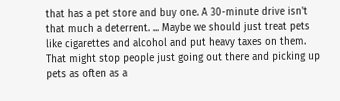that has a pet store and buy one. A 30-minute drive isn't that much a deterrent. ... Maybe we should just treat pets like cigarettes and alcohol and put heavy taxes on them. That might stop people just going out there and picking up pets as often as a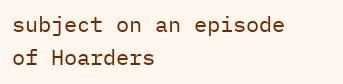subject on an episode of Hoarders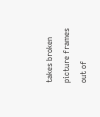takes broken picture frames out of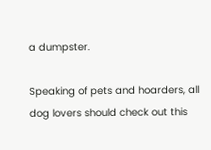a dumpster.

Speaking of pets and hoarders, all dog lovers should check out this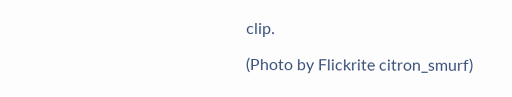clip.

(Photo by Flickrite citron_smurf)